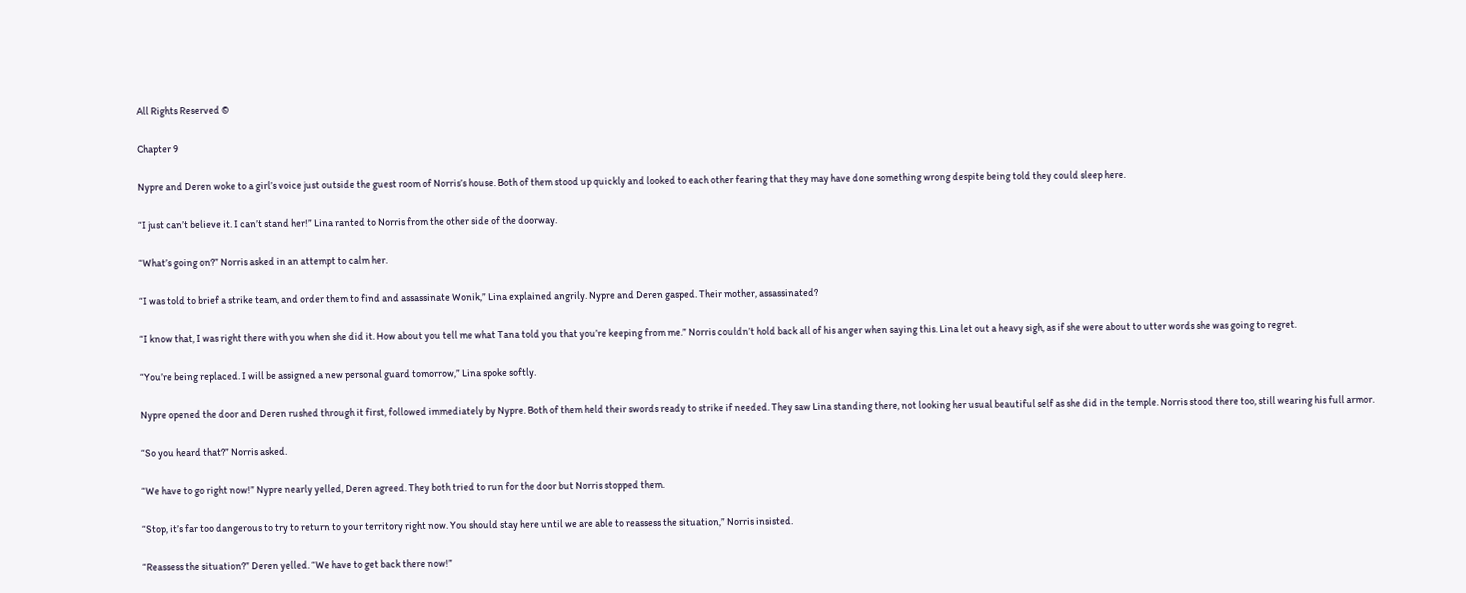All Rights Reserved ©

Chapter 9

Nypre and Deren woke to a girl’s voice just outside the guest room of Norris’s house. Both of them stood up quickly and looked to each other fearing that they may have done something wrong despite being told they could sleep here.

“I just can’t believe it. I can’t stand her!” Lina ranted to Norris from the other side of the doorway.

“What’s going on?” Norris asked in an attempt to calm her.

“I was told to brief a strike team, and order them to find and assassinate Wonik,” Lina explained angrily. Nypre and Deren gasped. Their mother, assassinated?

“I know that, I was right there with you when she did it. How about you tell me what Tana told you that you’re keeping from me.” Norris couldn’t hold back all of his anger when saying this. Lina let out a heavy sigh, as if she were about to utter words she was going to regret.

“You’re being replaced. I will be assigned a new personal guard tomorrow,” Lina spoke softly.

Nypre opened the door and Deren rushed through it first, followed immediately by Nypre. Both of them held their swords ready to strike if needed. They saw Lina standing there, not looking her usual beautiful self as she did in the temple. Norris stood there too, still wearing his full armor.

“So you heard that?” Norris asked.

“We have to go right now!” Nypre nearly yelled, Deren agreed. They both tried to run for the door but Norris stopped them.

“Stop, it’s far too dangerous to try to return to your territory right now. You should stay here until we are able to reassess the situation,” Norris insisted.

“Reassess the situation?” Deren yelled. “We have to get back there now!”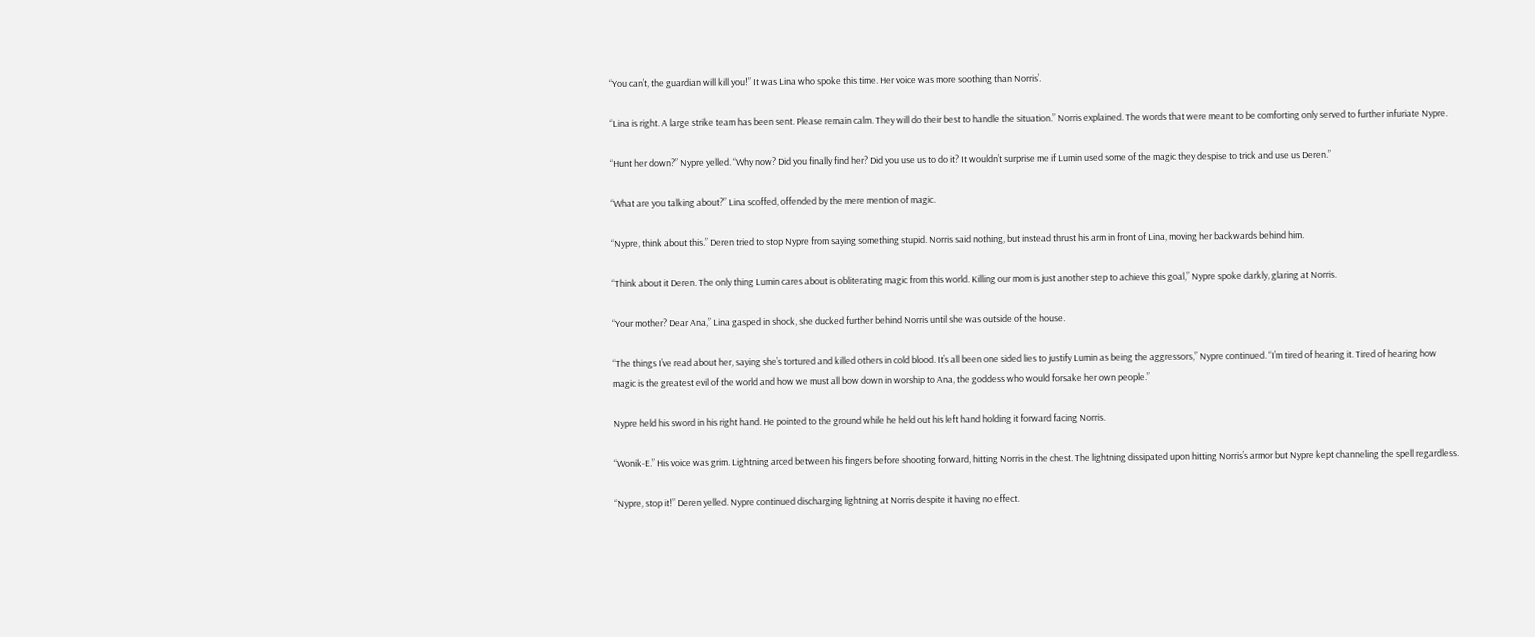“You can’t, the guardian will kill you!” It was Lina who spoke this time. Her voice was more soothing than Norris’.

“Lina is right. A large strike team has been sent. Please remain calm. They will do their best to handle the situation.” Norris explained. The words that were meant to be comforting only served to further infuriate Nypre.

“Hunt her down?” Nypre yelled. “Why now? Did you finally find her? Did you use us to do it? It wouldn’t surprise me if Lumin used some of the magic they despise to trick and use us Deren.”

“What are you talking about?” Lina scoffed, offended by the mere mention of magic.

“Nypre, think about this.” Deren tried to stop Nypre from saying something stupid. Norris said nothing, but instead thrust his arm in front of Lina, moving her backwards behind him.

“Think about it Deren. The only thing Lumin cares about is obliterating magic from this world. Killing our mom is just another step to achieve this goal,” Nypre spoke darkly, glaring at Norris.

“Your mother? Dear Ana,” Lina gasped in shock, she ducked further behind Norris until she was outside of the house.

“The things I’ve read about her, saying she’s tortured and killed others in cold blood. It’s all been one sided lies to justify Lumin as being the aggressors,” Nypre continued. “I’m tired of hearing it. Tired of hearing how magic is the greatest evil of the world and how we must all bow down in worship to Ana, the goddess who would forsake her own people.”

Nypre held his sword in his right hand. He pointed to the ground while he held out his left hand holding it forward facing Norris.

“Wonik-E.” His voice was grim. Lightning arced between his fingers before shooting forward, hitting Norris in the chest. The lightning dissipated upon hitting Norris’s armor but Nypre kept channeling the spell regardless.

“Nypre, stop it!” Deren yelled. Nypre continued discharging lightning at Norris despite it having no effect.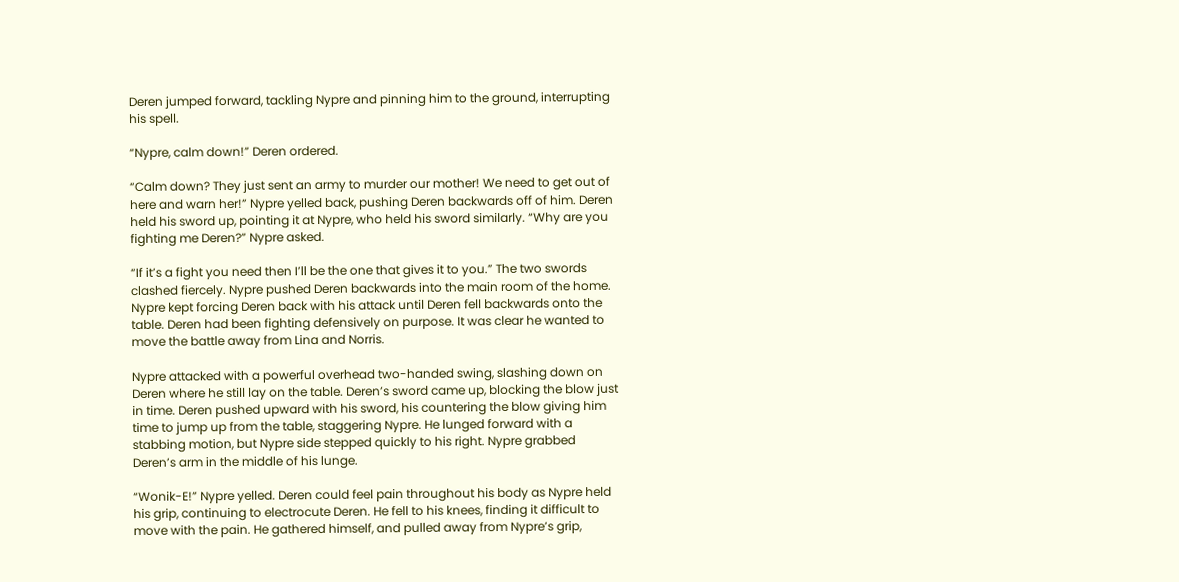Deren jumped forward, tackling Nypre and pinning him to the ground, interrupting his spell.

“Nypre, calm down!” Deren ordered.

“Calm down? They just sent an army to murder our mother! We need to get out of here and warn her!” Nypre yelled back, pushing Deren backwards off of him. Deren held his sword up, pointing it at Nypre, who held his sword similarly. “Why are you fighting me Deren?” Nypre asked.

“If it’s a fight you need then I’ll be the one that gives it to you.” The two swords clashed fiercely. Nypre pushed Deren backwards into the main room of the home. Nypre kept forcing Deren back with his attack until Deren fell backwards onto the table. Deren had been fighting defensively on purpose. It was clear he wanted to move the battle away from Lina and Norris.

Nypre attacked with a powerful overhead two-handed swing, slashing down on Deren where he still lay on the table. Deren’s sword came up, blocking the blow just in time. Deren pushed upward with his sword, his countering the blow giving him time to jump up from the table, staggering Nypre. He lunged forward with a stabbing motion, but Nypre side stepped quickly to his right. Nypre grabbed Deren’s arm in the middle of his lunge.

“Wonik-E!” Nypre yelled. Deren could feel pain throughout his body as Nypre held his grip, continuing to electrocute Deren. He fell to his knees, finding it difficult to move with the pain. He gathered himself, and pulled away from Nypre’s grip,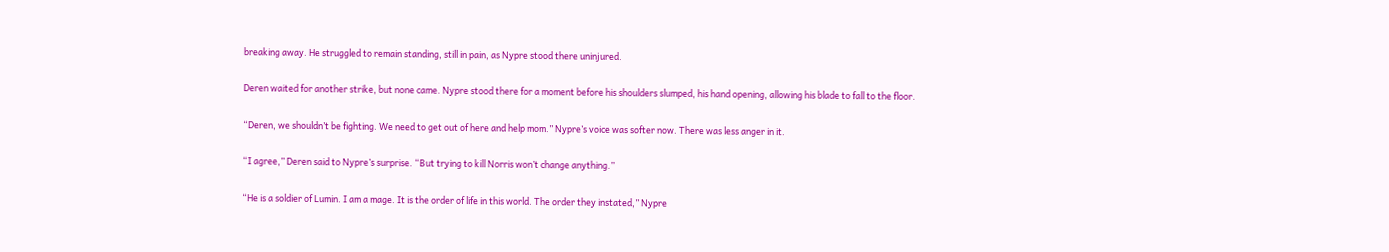breaking away. He struggled to remain standing, still in pain, as Nypre stood there uninjured.

Deren waited for another strike, but none came. Nypre stood there for a moment before his shoulders slumped, his hand opening, allowing his blade to fall to the floor.

“Deren, we shouldn’t be fighting. We need to get out of here and help mom.” Nypre’s voice was softer now. There was less anger in it.

“I agree,” Deren said to Nypre’s surprise. “But trying to kill Norris won’t change anything.”

“He is a soldier of Lumin. I am a mage. It is the order of life in this world. The order they instated,” Nypre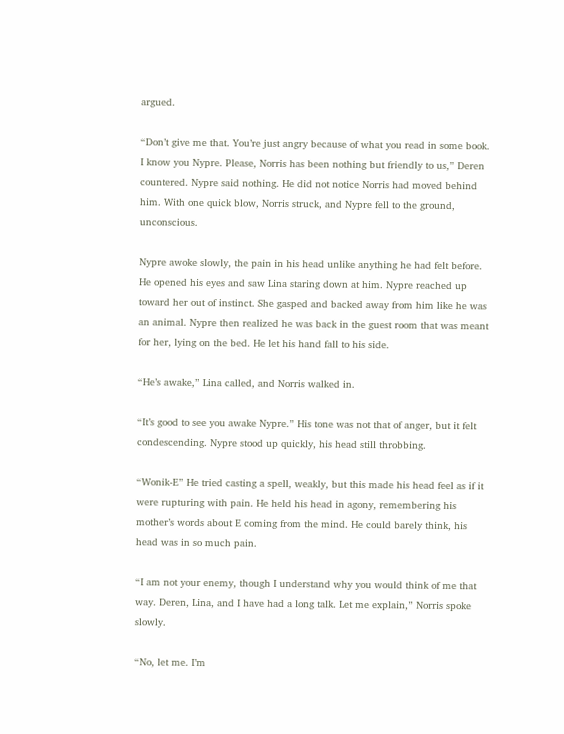argued.

“Don’t give me that. You’re just angry because of what you read in some book. I know you Nypre. Please, Norris has been nothing but friendly to us,” Deren countered. Nypre said nothing. He did not notice Norris had moved behind him. With one quick blow, Norris struck, and Nypre fell to the ground, unconscious.

Nypre awoke slowly, the pain in his head unlike anything he had felt before. He opened his eyes and saw Lina staring down at him. Nypre reached up toward her out of instinct. She gasped and backed away from him like he was an animal. Nypre then realized he was back in the guest room that was meant for her, lying on the bed. He let his hand fall to his side.

“He’s awake,” Lina called, and Norris walked in.

“It’s good to see you awake Nypre.” His tone was not that of anger, but it felt condescending. Nypre stood up quickly, his head still throbbing.

“Wonik-E” He tried casting a spell, weakly, but this made his head feel as if it were rupturing with pain. He held his head in agony, remembering his mother’s words about E coming from the mind. He could barely think, his head was in so much pain.

“I am not your enemy, though I understand why you would think of me that way. Deren, Lina, and I have had a long talk. Let me explain,” Norris spoke slowly.

“No, let me. I’m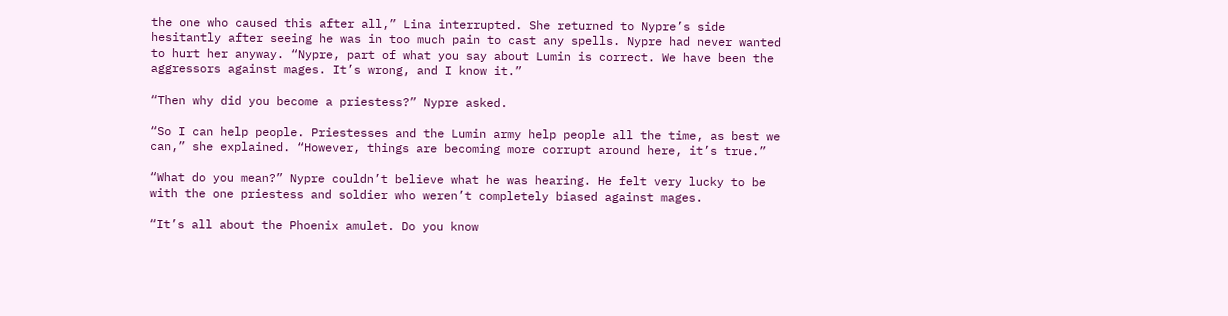the one who caused this after all,” Lina interrupted. She returned to Nypre’s side hesitantly after seeing he was in too much pain to cast any spells. Nypre had never wanted to hurt her anyway. “Nypre, part of what you say about Lumin is correct. We have been the aggressors against mages. It’s wrong, and I know it.”

“Then why did you become a priestess?” Nypre asked.

“So I can help people. Priestesses and the Lumin army help people all the time, as best we can,” she explained. “However, things are becoming more corrupt around here, it’s true.”

“What do you mean?” Nypre couldn’t believe what he was hearing. He felt very lucky to be with the one priestess and soldier who weren’t completely biased against mages.

“It’s all about the Phoenix amulet. Do you know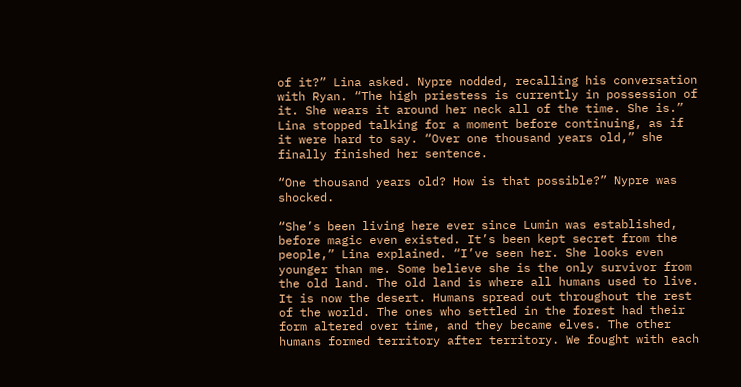of it?” Lina asked. Nypre nodded, recalling his conversation with Ryan. “The high priestess is currently in possession of it. She wears it around her neck all of the time. She is.” Lina stopped talking for a moment before continuing, as if it were hard to say. “Over one thousand years old,” she finally finished her sentence.

“One thousand years old? How is that possible?” Nypre was shocked.

“She’s been living here ever since Lumin was established, before magic even existed. It’s been kept secret from the people,” Lina explained. “I’ve seen her. She looks even younger than me. Some believe she is the only survivor from the old land. The old land is where all humans used to live. It is now the desert. Humans spread out throughout the rest of the world. The ones who settled in the forest had their form altered over time, and they became elves. The other humans formed territory after territory. We fought with each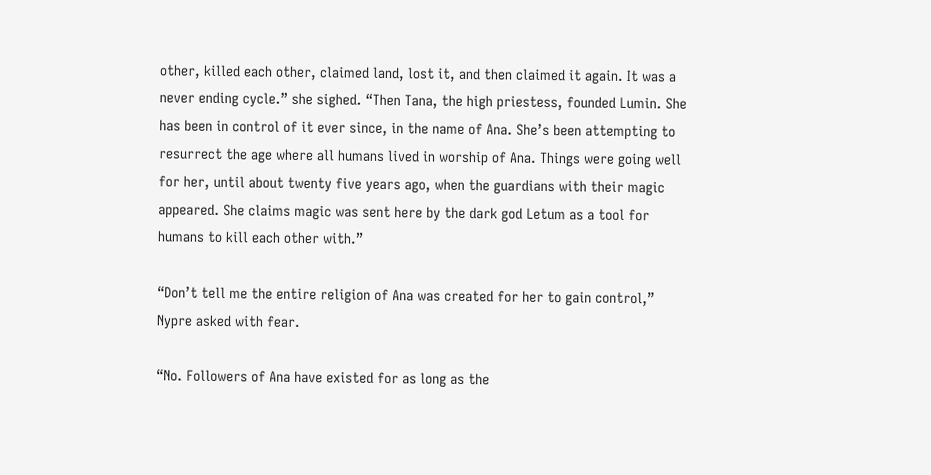other, killed each other, claimed land, lost it, and then claimed it again. It was a never ending cycle.” she sighed. “Then Tana, the high priestess, founded Lumin. She has been in control of it ever since, in the name of Ana. She’s been attempting to resurrect the age where all humans lived in worship of Ana. Things were going well for her, until about twenty five years ago, when the guardians with their magic appeared. She claims magic was sent here by the dark god Letum as a tool for humans to kill each other with.”

“Don’t tell me the entire religion of Ana was created for her to gain control,” Nypre asked with fear.

“No. Followers of Ana have existed for as long as the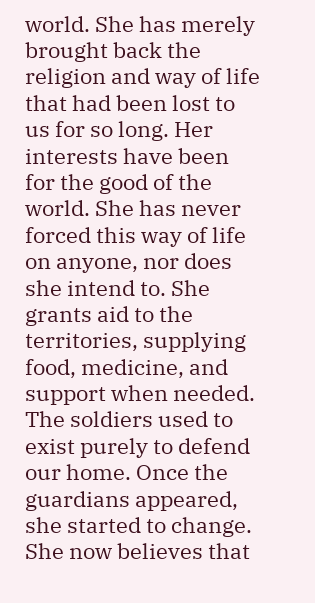world. She has merely brought back the religion and way of life that had been lost to us for so long. Her interests have been for the good of the world. She has never forced this way of life on anyone, nor does she intend to. She grants aid to the territories, supplying food, medicine, and support when needed. The soldiers used to exist purely to defend our home. Once the guardians appeared, she started to change. She now believes that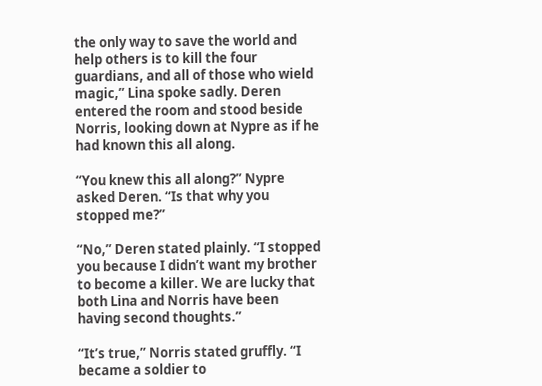the only way to save the world and help others is to kill the four guardians, and all of those who wield magic,” Lina spoke sadly. Deren entered the room and stood beside Norris, looking down at Nypre as if he had known this all along.

“You knew this all along?” Nypre asked Deren. “Is that why you stopped me?”

“No,” Deren stated plainly. “I stopped you because I didn’t want my brother to become a killer. We are lucky that both Lina and Norris have been having second thoughts.”

“It’s true,” Norris stated gruffly. “I became a soldier to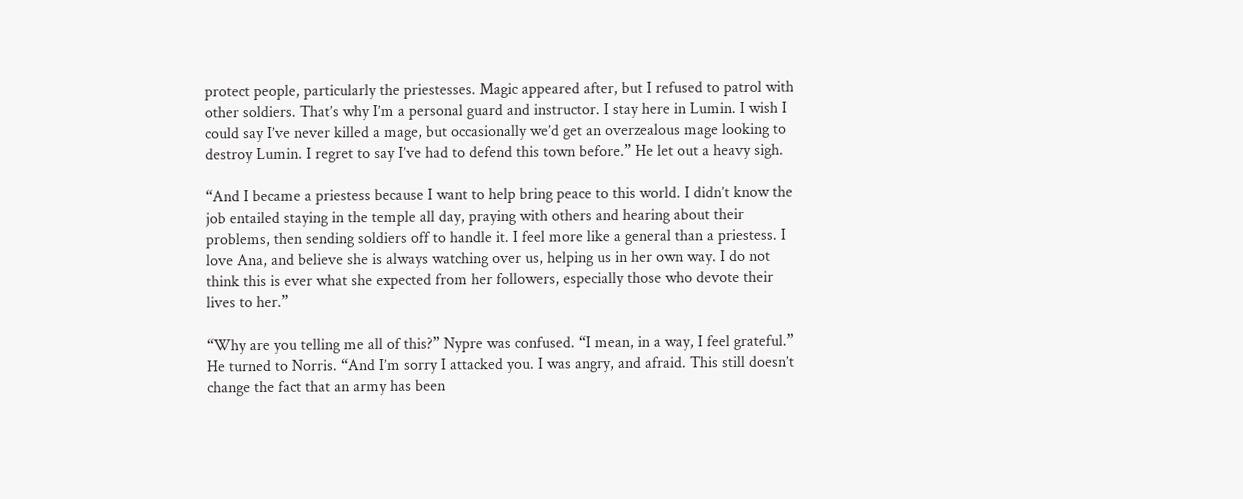protect people, particularly the priestesses. Magic appeared after, but I refused to patrol with other soldiers. That’s why I’m a personal guard and instructor. I stay here in Lumin. I wish I could say I’ve never killed a mage, but occasionally we’d get an overzealous mage looking to destroy Lumin. I regret to say I’ve had to defend this town before.” He let out a heavy sigh.

“And I became a priestess because I want to help bring peace to this world. I didn’t know the job entailed staying in the temple all day, praying with others and hearing about their problems, then sending soldiers off to handle it. I feel more like a general than a priestess. I love Ana, and believe she is always watching over us, helping us in her own way. I do not think this is ever what she expected from her followers, especially those who devote their lives to her.”

“Why are you telling me all of this?” Nypre was confused. “I mean, in a way, I feel grateful.” He turned to Norris. “And I’m sorry I attacked you. I was angry, and afraid. This still doesn’t change the fact that an army has been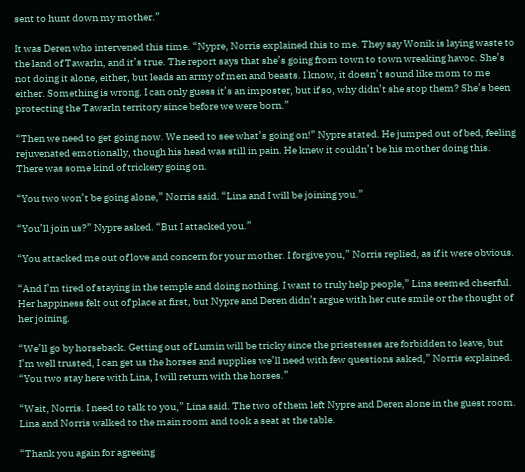sent to hunt down my mother.”

It was Deren who intervened this time. “Nypre, Norris explained this to me. They say Wonik is laying waste to the land of Tawarln, and it’s true. The report says that she’s going from town to town wreaking havoc. She’s not doing it alone, either, but leads an army of men and beasts. I know, it doesn’t sound like mom to me either. Something is wrong. I can only guess it’s an imposter, but if so, why didn’t she stop them? She’s been protecting the Tawarln territory since before we were born.”

“Then we need to get going now. We need to see what’s going on!” Nypre stated. He jumped out of bed, feeling rejuvenated emotionally, though his head was still in pain. He knew it couldn’t be his mother doing this. There was some kind of trickery going on.

“You two won’t be going alone,” Norris said. “Lina and I will be joining you.”

“You’ll join us?” Nypre asked. “But I attacked you.”

“You attacked me out of love and concern for your mother. I forgive you,” Norris replied, as if it were obvious.

“And I’m tired of staying in the temple and doing nothing. I want to truly help people,” Lina seemed cheerful. Her happiness felt out of place at first, but Nypre and Deren didn’t argue with her cute smile or the thought of her joining.

“We’ll go by horseback. Getting out of Lumin will be tricky since the priestesses are forbidden to leave, but I’m well trusted, I can get us the horses and supplies we’ll need with few questions asked,” Norris explained. “You two stay here with Lina, I will return with the horses.”

“Wait, Norris. I need to talk to you,” Lina said. The two of them left Nypre and Deren alone in the guest room. Lina and Norris walked to the main room and took a seat at the table.

“Thank you again for agreeing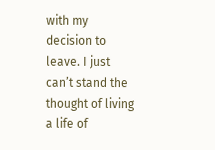with my decision to leave. I just can’t stand the thought of living a life of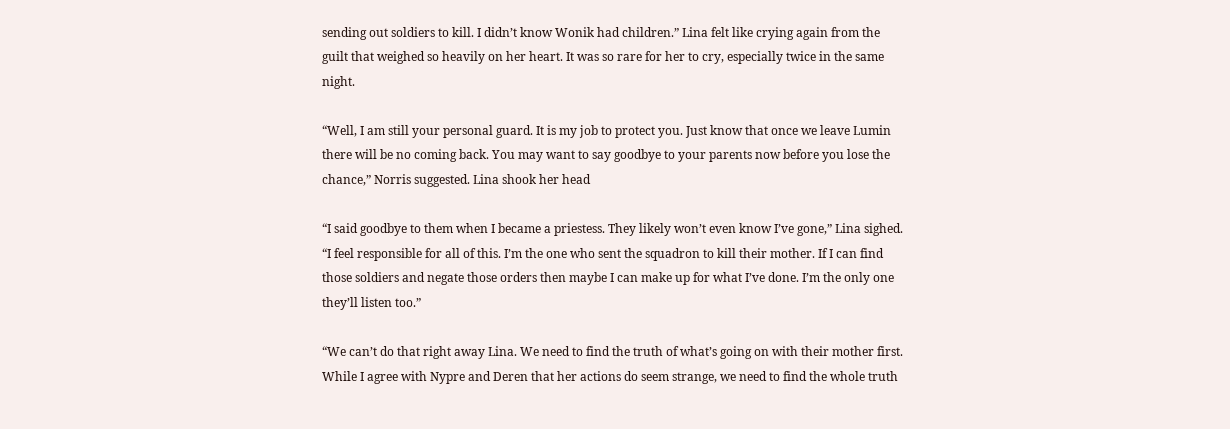sending out soldiers to kill. I didn’t know Wonik had children.” Lina felt like crying again from the guilt that weighed so heavily on her heart. It was so rare for her to cry, especially twice in the same night.

“Well, I am still your personal guard. It is my job to protect you. Just know that once we leave Lumin there will be no coming back. You may want to say goodbye to your parents now before you lose the chance,” Norris suggested. Lina shook her head

“I said goodbye to them when I became a priestess. They likely won’t even know I’ve gone,” Lina sighed. “I feel responsible for all of this. I’m the one who sent the squadron to kill their mother. If I can find those soldiers and negate those orders then maybe I can make up for what I’ve done. I’m the only one they’ll listen too.”

“We can’t do that right away Lina. We need to find the truth of what’s going on with their mother first. While I agree with Nypre and Deren that her actions do seem strange, we need to find the whole truth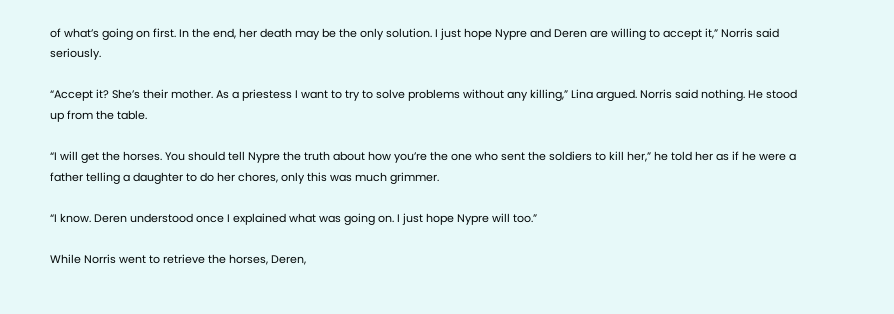of what’s going on first. In the end, her death may be the only solution. I just hope Nypre and Deren are willing to accept it,” Norris said seriously.

“Accept it? She’s their mother. As a priestess I want to try to solve problems without any killing,” Lina argued. Norris said nothing. He stood up from the table.

“I will get the horses. You should tell Nypre the truth about how you’re the one who sent the soldiers to kill her,” he told her as if he were a father telling a daughter to do her chores, only this was much grimmer.

“I know. Deren understood once I explained what was going on. I just hope Nypre will too.”

While Norris went to retrieve the horses, Deren,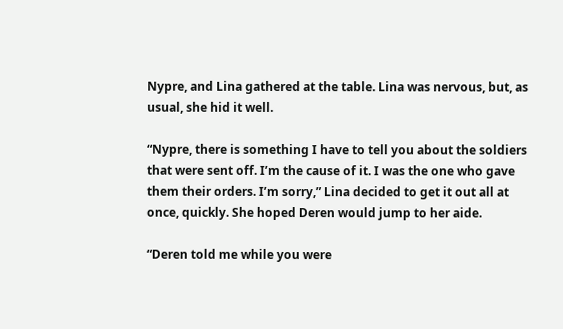Nypre, and Lina gathered at the table. Lina was nervous, but, as usual, she hid it well.

“Nypre, there is something I have to tell you about the soldiers that were sent off. I’m the cause of it. I was the one who gave them their orders. I’m sorry,” Lina decided to get it out all at once, quickly. She hoped Deren would jump to her aide.

“Deren told me while you were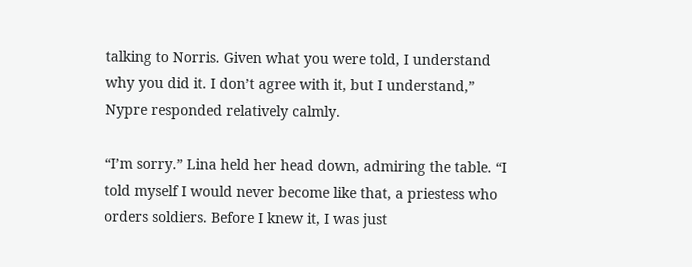talking to Norris. Given what you were told, I understand why you did it. I don’t agree with it, but I understand,” Nypre responded relatively calmly.

“I’m sorry.” Lina held her head down, admiring the table. “I told myself I would never become like that, a priestess who orders soldiers. Before I knew it, I was just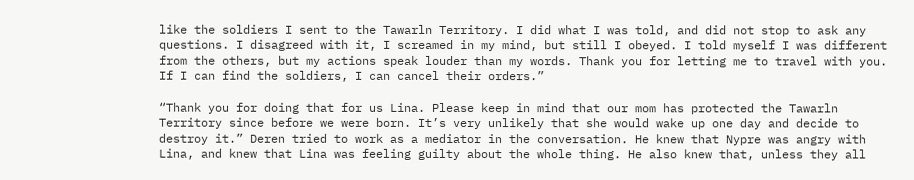like the soldiers I sent to the Tawarln Territory. I did what I was told, and did not stop to ask any questions. I disagreed with it, I screamed in my mind, but still I obeyed. I told myself I was different from the others, but my actions speak louder than my words. Thank you for letting me to travel with you. If I can find the soldiers, I can cancel their orders.”

“Thank you for doing that for us Lina. Please keep in mind that our mom has protected the Tawarln Territory since before we were born. It’s very unlikely that she would wake up one day and decide to destroy it.” Deren tried to work as a mediator in the conversation. He knew that Nypre was angry with Lina, and knew that Lina was feeling guilty about the whole thing. He also knew that, unless they all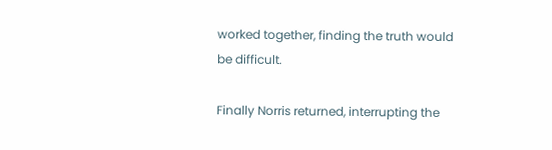worked together, finding the truth would be difficult.

Finally Norris returned, interrupting the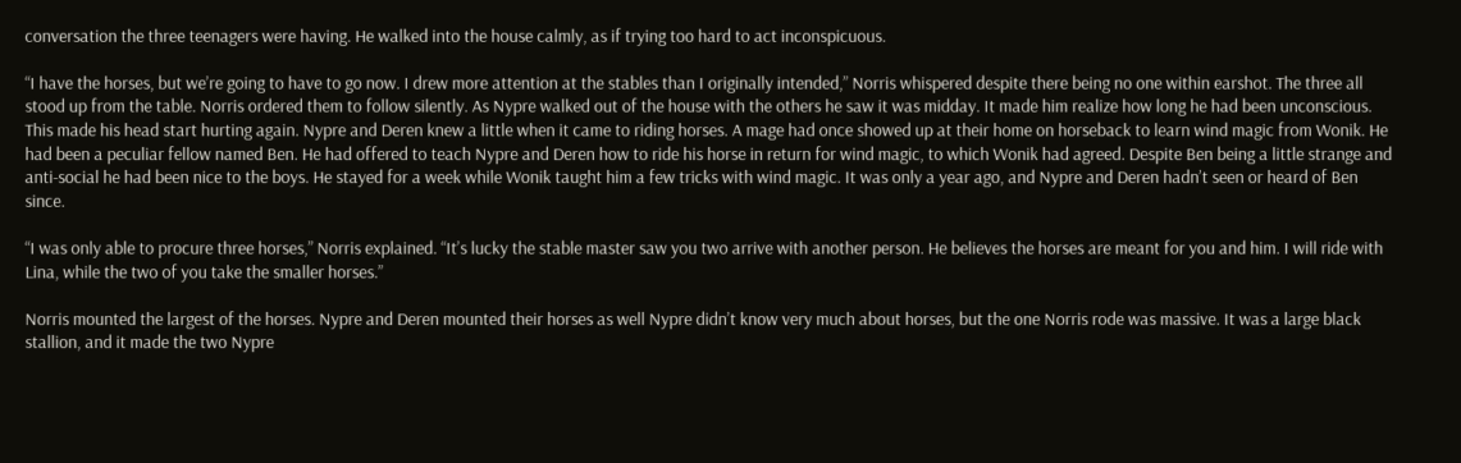conversation the three teenagers were having. He walked into the house calmly, as if trying too hard to act inconspicuous.

“I have the horses, but we’re going to have to go now. I drew more attention at the stables than I originally intended,” Norris whispered despite there being no one within earshot. The three all stood up from the table. Norris ordered them to follow silently. As Nypre walked out of the house with the others he saw it was midday. It made him realize how long he had been unconscious. This made his head start hurting again. Nypre and Deren knew a little when it came to riding horses. A mage had once showed up at their home on horseback to learn wind magic from Wonik. He had been a peculiar fellow named Ben. He had offered to teach Nypre and Deren how to ride his horse in return for wind magic, to which Wonik had agreed. Despite Ben being a little strange and anti-social he had been nice to the boys. He stayed for a week while Wonik taught him a few tricks with wind magic. It was only a year ago, and Nypre and Deren hadn’t seen or heard of Ben since.

“I was only able to procure three horses,” Norris explained. “It’s lucky the stable master saw you two arrive with another person. He believes the horses are meant for you and him. I will ride with Lina, while the two of you take the smaller horses.”

Norris mounted the largest of the horses. Nypre and Deren mounted their horses as well Nypre didn’t know very much about horses, but the one Norris rode was massive. It was a large black stallion, and it made the two Nypre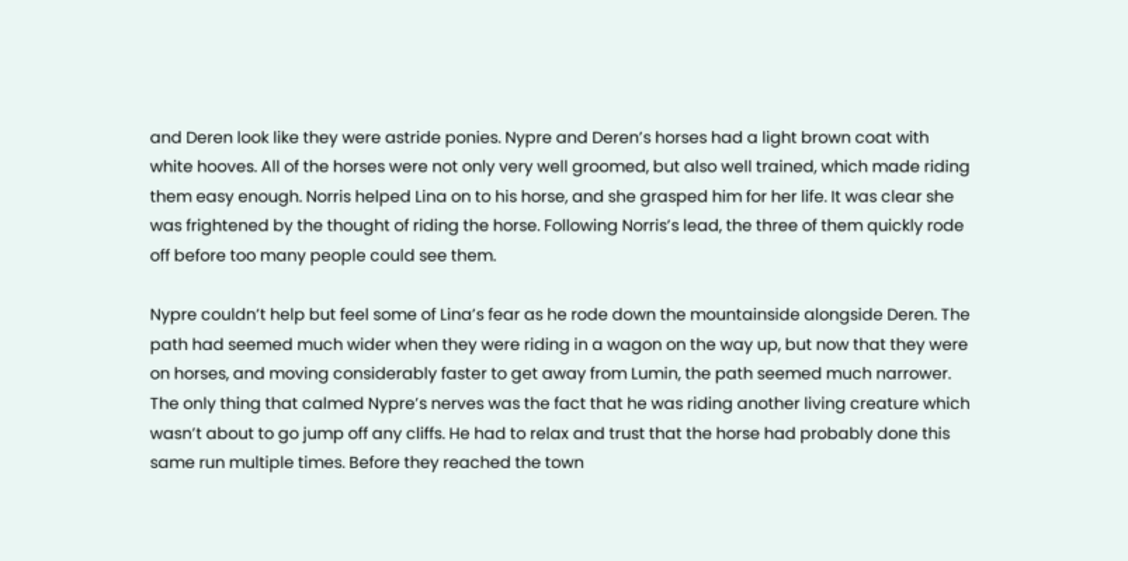and Deren look like they were astride ponies. Nypre and Deren’s horses had a light brown coat with white hooves. All of the horses were not only very well groomed, but also well trained, which made riding them easy enough. Norris helped Lina on to his horse, and she grasped him for her life. It was clear she was frightened by the thought of riding the horse. Following Norris’s lead, the three of them quickly rode off before too many people could see them.

Nypre couldn’t help but feel some of Lina’s fear as he rode down the mountainside alongside Deren. The path had seemed much wider when they were riding in a wagon on the way up, but now that they were on horses, and moving considerably faster to get away from Lumin, the path seemed much narrower. The only thing that calmed Nypre’s nerves was the fact that he was riding another living creature which wasn’t about to go jump off any cliffs. He had to relax and trust that the horse had probably done this same run multiple times. Before they reached the town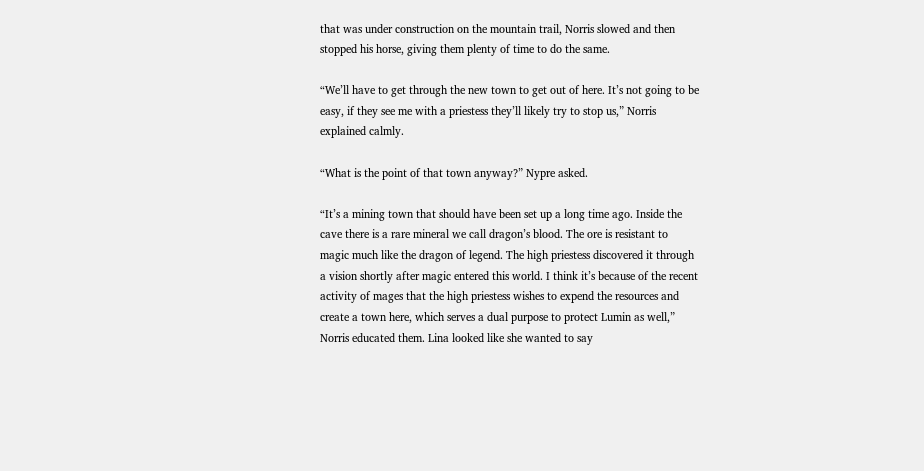that was under construction on the mountain trail, Norris slowed and then stopped his horse, giving them plenty of time to do the same.

“We’ll have to get through the new town to get out of here. It’s not going to be easy, if they see me with a priestess they’ll likely try to stop us,” Norris explained calmly.

“What is the point of that town anyway?” Nypre asked.

“It’s a mining town that should have been set up a long time ago. Inside the cave there is a rare mineral we call dragon’s blood. The ore is resistant to magic much like the dragon of legend. The high priestess discovered it through a vision shortly after magic entered this world. I think it’s because of the recent activity of mages that the high priestess wishes to expend the resources and create a town here, which serves a dual purpose to protect Lumin as well,” Norris educated them. Lina looked like she wanted to say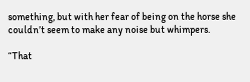something, but with her fear of being on the horse she couldn’t seem to make any noise but whimpers.

“That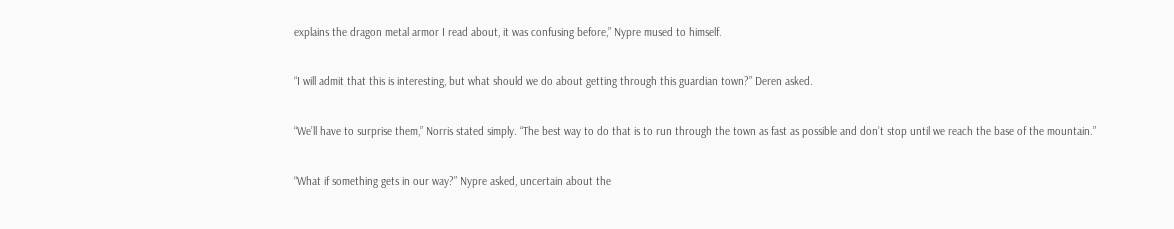explains the dragon metal armor I read about, it was confusing before,” Nypre mused to himself.

“I will admit that this is interesting, but what should we do about getting through this guardian town?” Deren asked.

“We’ll have to surprise them,” Norris stated simply. “The best way to do that is to run through the town as fast as possible and don’t stop until we reach the base of the mountain.”

“What if something gets in our way?” Nypre asked, uncertain about the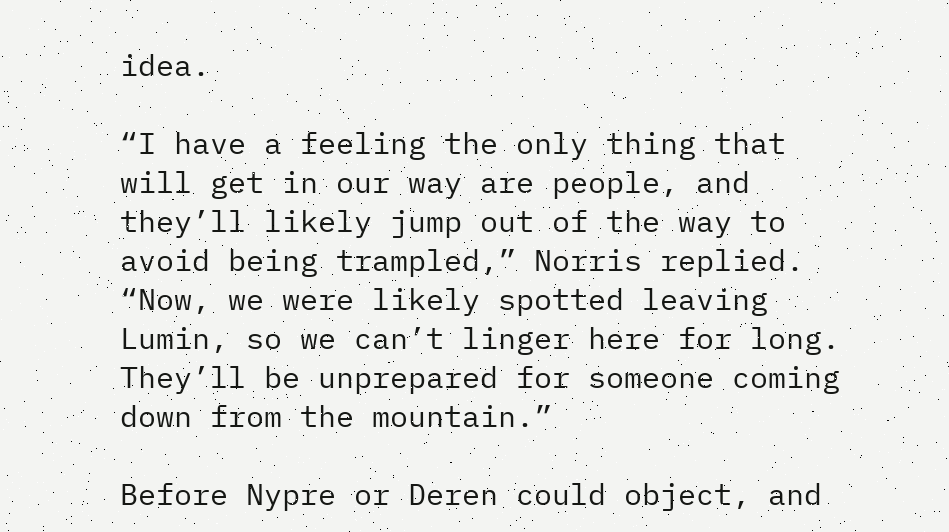idea.

“I have a feeling the only thing that will get in our way are people, and they’ll likely jump out of the way to avoid being trampled,” Norris replied. “Now, we were likely spotted leaving Lumin, so we can’t linger here for long. They’ll be unprepared for someone coming down from the mountain.”

Before Nypre or Deren could object, and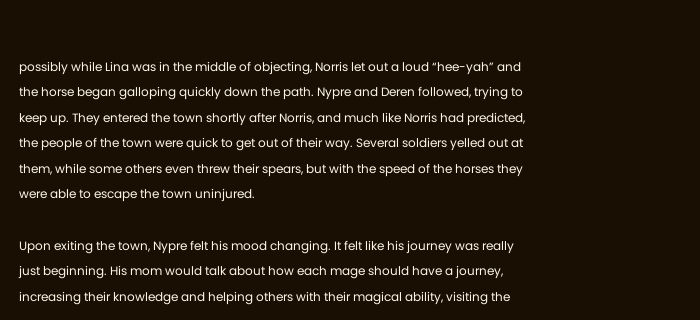possibly while Lina was in the middle of objecting, Norris let out a loud “hee-yah” and the horse began galloping quickly down the path. Nypre and Deren followed, trying to keep up. They entered the town shortly after Norris, and much like Norris had predicted, the people of the town were quick to get out of their way. Several soldiers yelled out at them, while some others even threw their spears, but with the speed of the horses they were able to escape the town uninjured.

Upon exiting the town, Nypre felt his mood changing. It felt like his journey was really just beginning. His mom would talk about how each mage should have a journey, increasing their knowledge and helping others with their magical ability, visiting the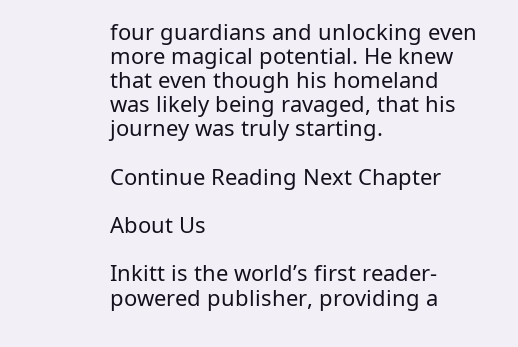four guardians and unlocking even more magical potential. He knew that even though his homeland was likely being ravaged, that his journey was truly starting.

Continue Reading Next Chapter

About Us

Inkitt is the world’s first reader-powered publisher, providing a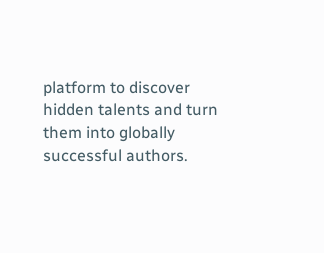platform to discover hidden talents and turn them into globally successful authors.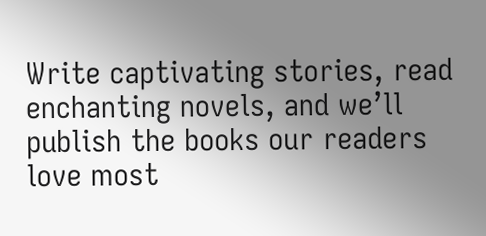Write captivating stories, read enchanting novels, and we’ll publish the books our readers love most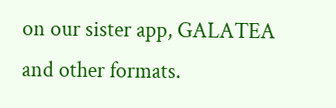on our sister app, GALATEA and other formats.